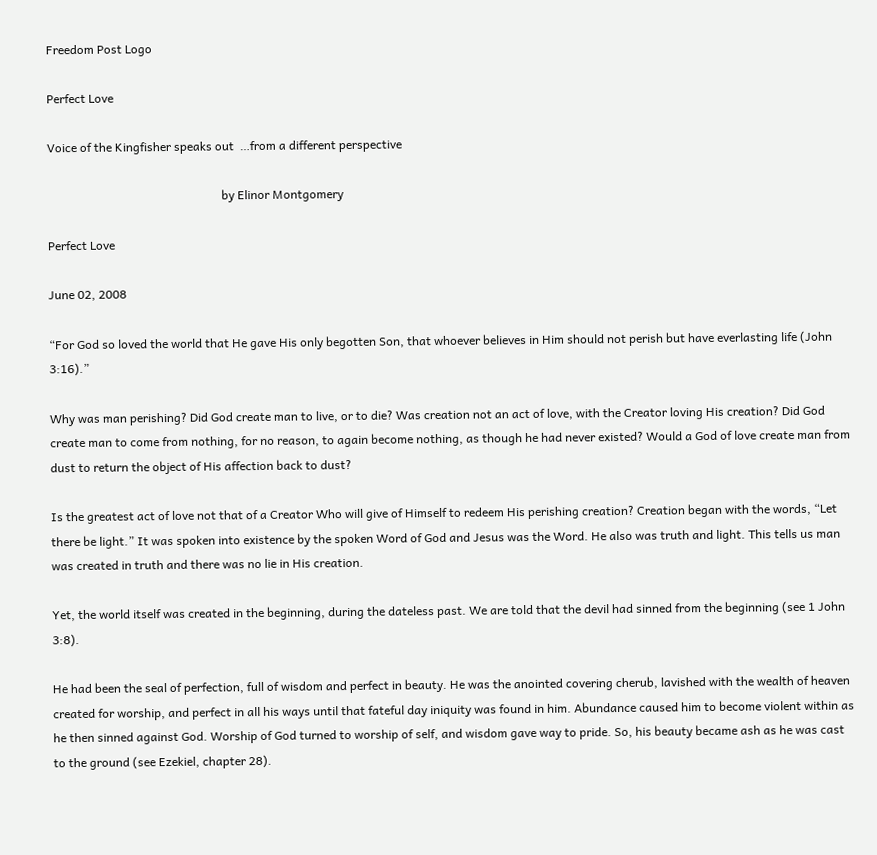Freedom Post Logo

Perfect Love

Voice of the Kingfisher speaks out  …from a different perspective

                                                          by Elinor Montgomery

Perfect Love

June 02, 2008

“For God so loved the world that He gave His only begotten Son, that whoever believes in Him should not perish but have everlasting life (John 3:16).”

Why was man perishing? Did God create man to live, or to die? Was creation not an act of love, with the Creator loving His creation? Did God create man to come from nothing, for no reason, to again become nothing, as though he had never existed? Would a God of love create man from dust to return the object of His affection back to dust?

Is the greatest act of love not that of a Creator Who will give of Himself to redeem His perishing creation? Creation began with the words, “Let there be light.” It was spoken into existence by the spoken Word of God and Jesus was the Word. He also was truth and light. This tells us man was created in truth and there was no lie in His creation.

Yet, the world itself was created in the beginning, during the dateless past. We are told that the devil had sinned from the beginning (see 1 John 3:8).

He had been the seal of perfection, full of wisdom and perfect in beauty. He was the anointed covering cherub, lavished with the wealth of heaven created for worship, and perfect in all his ways until that fateful day iniquity was found in him. Abundance caused him to become violent within as he then sinned against God. Worship of God turned to worship of self, and wisdom gave way to pride. So, his beauty became ash as he was cast to the ground (see Ezekiel, chapter 28).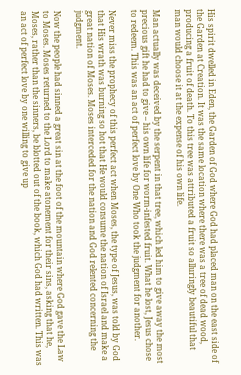His spirit dwelled in Eden, the Garden of God where God had placed man on the east side of the Garden at Creation. It was the same location where there was a tree of dead wood, producing a fruit of death. To this tree was attributed a fruit so alluringly beautiful that man would choose it at the expense of his own life.

Man actually was deceived by the serpent in that tree, which led him to give away the most precious gift he had to give – his own life for worm-infested fruit. What he lost, Jesus chose to redeem. This was an act of perfect love by One Who took the judgment for another.

Never miss the prophecy of this perfect act when Moses, the type of Jesus, was told by God that His wrath was burning so hot that He would consume the nation of Israel and make a great nation of Moses. Moses interceded for the nation and God relented concerning the judgment.

Now the people had sinned a great sin at the foot of the mountain where God gave the Law to Moses. Moses returned to the Lord to make atonement for their sins, asking that he, Moses, rather than the sinners, be blotted out of the book, which God had written. This was an act of perfect love by one willing to give up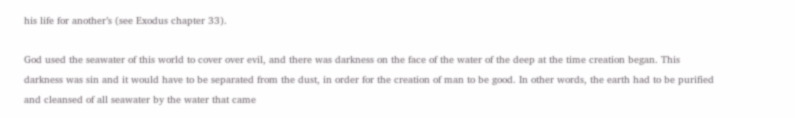his life for another’s (see Exodus chapter 33).

God used the seawater of this world to cover over evil, and there was darkness on the face of the water of the deep at the time creation began. This darkness was sin and it would have to be separated from the dust, in order for the creation of man to be good. In other words, the earth had to be purified and cleansed of all seawater by the water that came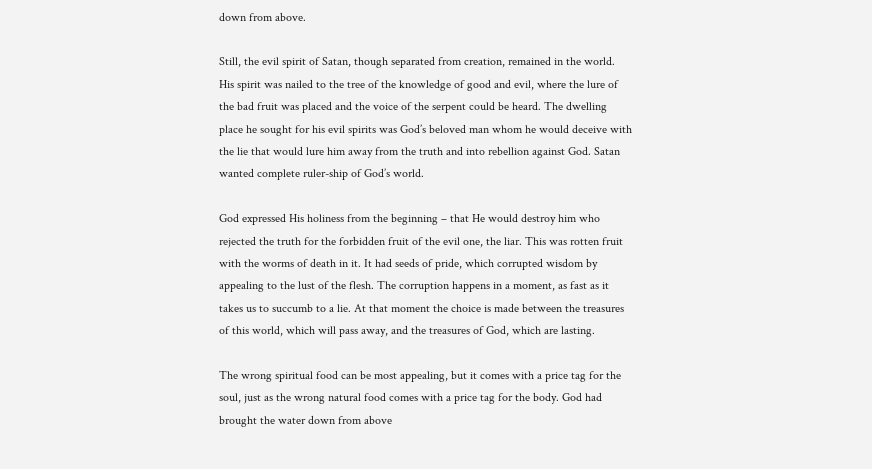down from above.

Still, the evil spirit of Satan, though separated from creation, remained in the world. His spirit was nailed to the tree of the knowledge of good and evil, where the lure of the bad fruit was placed and the voice of the serpent could be heard. The dwelling place he sought for his evil spirits was God’s beloved man whom he would deceive with the lie that would lure him away from the truth and into rebellion against God. Satan wanted complete ruler-ship of God’s world.

God expressed His holiness from the beginning – that He would destroy him who rejected the truth for the forbidden fruit of the evil one, the liar. This was rotten fruit with the worms of death in it. It had seeds of pride, which corrupted wisdom by appealing to the lust of the flesh. The corruption happens in a moment, as fast as it takes us to succumb to a lie. At that moment the choice is made between the treasures of this world, which will pass away, and the treasures of God, which are lasting.

The wrong spiritual food can be most appealing, but it comes with a price tag for the soul, just as the wrong natural food comes with a price tag for the body. God had brought the water down from above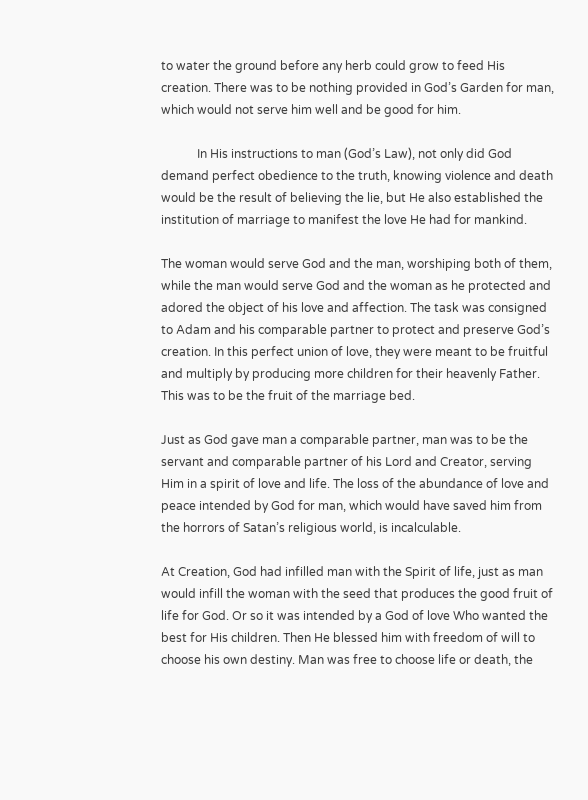to water the ground before any herb could grow to feed His creation. There was to be nothing provided in God’s Garden for man, which would not serve him well and be good for him.

            In His instructions to man (God’s Law), not only did God demand perfect obedience to the truth, knowing violence and death would be the result of believing the lie, but He also established the institution of marriage to manifest the love He had for mankind.

The woman would serve God and the man, worshiping both of them, while the man would serve God and the woman as he protected and adored the object of his love and affection. The task was consigned to Adam and his comparable partner to protect and preserve God’s creation. In this perfect union of love, they were meant to be fruitful and multiply by producing more children for their heavenly Father. This was to be the fruit of the marriage bed.

Just as God gave man a comparable partner, man was to be the servant and comparable partner of his Lord and Creator, serving Him in a spirit of love and life. The loss of the abundance of love and peace intended by God for man, which would have saved him from the horrors of Satan’s religious world, is incalculable.

At Creation, God had infilled man with the Spirit of life, just as man would infill the woman with the seed that produces the good fruit of life for God. Or so it was intended by a God of love Who wanted the best for His children. Then He blessed him with freedom of will to choose his own destiny. Man was free to choose life or death, the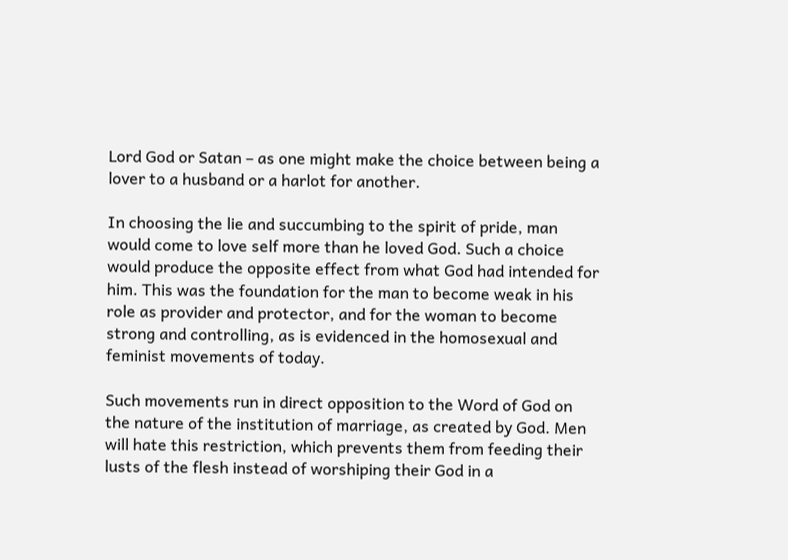Lord God or Satan – as one might make the choice between being a lover to a husband or a harlot for another.

In choosing the lie and succumbing to the spirit of pride, man would come to love self more than he loved God. Such a choice would produce the opposite effect from what God had intended for him. This was the foundation for the man to become weak in his role as provider and protector, and for the woman to become strong and controlling, as is evidenced in the homosexual and feminist movements of today.

Such movements run in direct opposition to the Word of God on the nature of the institution of marriage, as created by God. Men will hate this restriction, which prevents them from feeding their lusts of the flesh instead of worshiping their God in a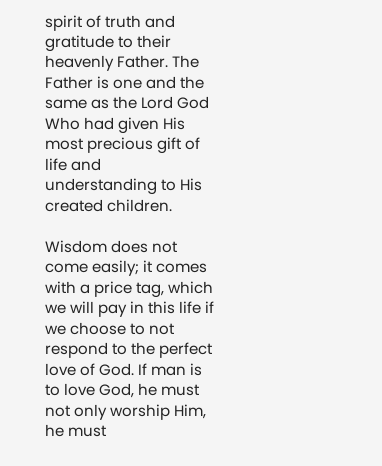spirit of truth and gratitude to their heavenly Father. The Father is one and the same as the Lord God Who had given His most precious gift of life and understanding to His created children.

Wisdom does not come easily; it comes with a price tag, which we will pay in this life if we choose to not respond to the perfect love of God. If man is to love God, he must not only worship Him, he must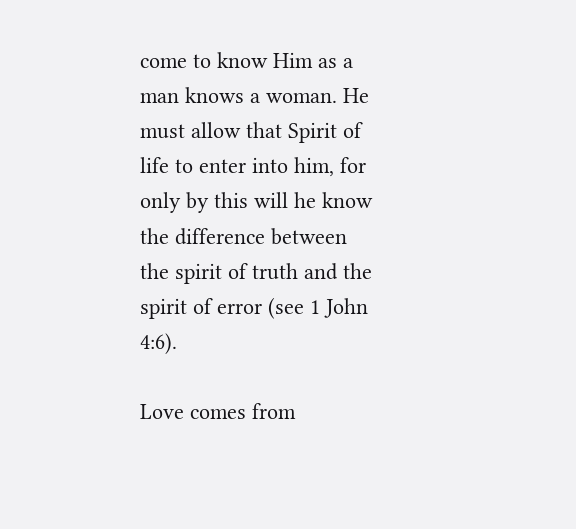come to know Him as a man knows a woman. He must allow that Spirit of life to enter into him, for only by this will he know the difference between the spirit of truth and the spirit of error (see 1 John 4:6).

Love comes from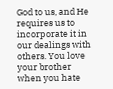God to us, and He requires us to incorporate it in our dealings with others. You love your brother when you hate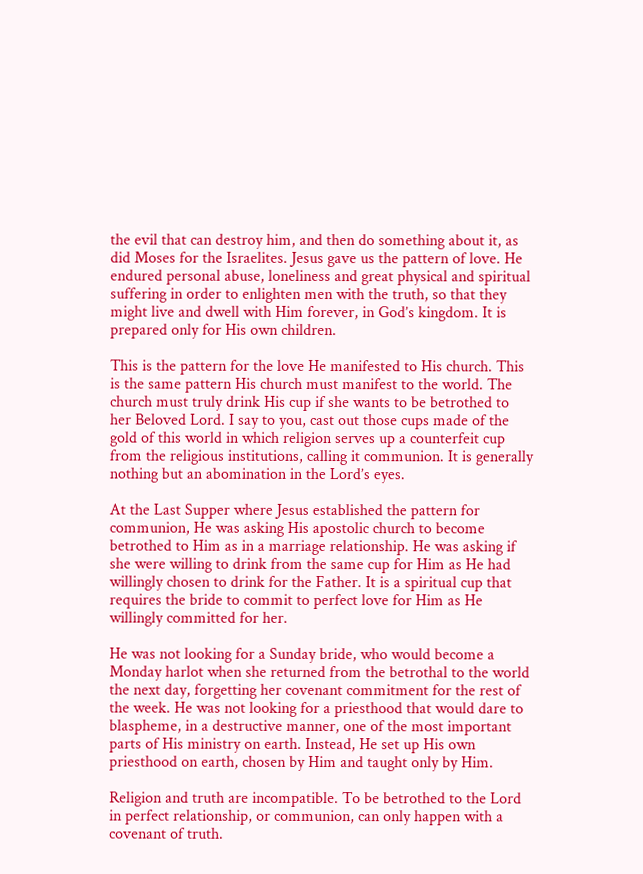the evil that can destroy him, and then do something about it, as did Moses for the Israelites. Jesus gave us the pattern of love. He endured personal abuse, loneliness and great physical and spiritual suffering in order to enlighten men with the truth, so that they might live and dwell with Him forever, in God’s kingdom. It is prepared only for His own children.

This is the pattern for the love He manifested to His church. This is the same pattern His church must manifest to the world. The church must truly drink His cup if she wants to be betrothed to her Beloved Lord. I say to you, cast out those cups made of the gold of this world in which religion serves up a counterfeit cup from the religious institutions, calling it communion. It is generally nothing but an abomination in the Lord’s eyes.

At the Last Supper where Jesus established the pattern for communion, He was asking His apostolic church to become betrothed to Him as in a marriage relationship. He was asking if she were willing to drink from the same cup for Him as He had willingly chosen to drink for the Father. It is a spiritual cup that requires the bride to commit to perfect love for Him as He willingly committed for her.

He was not looking for a Sunday bride, who would become a Monday harlot when she returned from the betrothal to the world the next day, forgetting her covenant commitment for the rest of the week. He was not looking for a priesthood that would dare to blaspheme, in a destructive manner, one of the most important parts of His ministry on earth. Instead, He set up His own priesthood on earth, chosen by Him and taught only by Him.

Religion and truth are incompatible. To be betrothed to the Lord in perfect relationship, or communion, can only happen with a covenant of truth.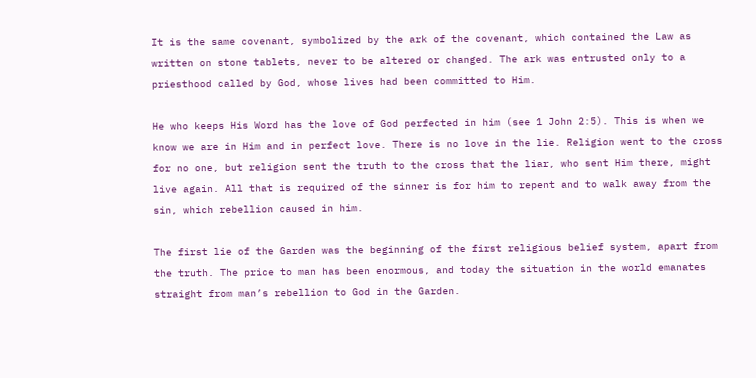It is the same covenant, symbolized by the ark of the covenant, which contained the Law as written on stone tablets, never to be altered or changed. The ark was entrusted only to a priesthood called by God, whose lives had been committed to Him.

He who keeps His Word has the love of God perfected in him (see 1 John 2:5). This is when we know we are in Him and in perfect love. There is no love in the lie. Religion went to the cross for no one, but religion sent the truth to the cross that the liar, who sent Him there, might live again. All that is required of the sinner is for him to repent and to walk away from the sin, which rebellion caused in him.

The first lie of the Garden was the beginning of the first religious belief system, apart from the truth. The price to man has been enormous, and today the situation in the world emanates straight from man’s rebellion to God in the Garden.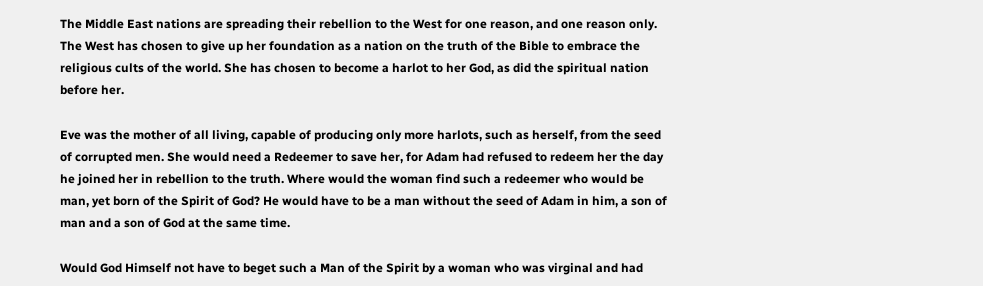The Middle East nations are spreading their rebellion to the West for one reason, and one reason only. The West has chosen to give up her foundation as a nation on the truth of the Bible to embrace the religious cults of the world. She has chosen to become a harlot to her God, as did the spiritual nation before her.

Eve was the mother of all living, capable of producing only more harlots, such as herself, from the seed of corrupted men. She would need a Redeemer to save her, for Adam had refused to redeem her the day he joined her in rebellion to the truth. Where would the woman find such a redeemer who would be man, yet born of the Spirit of God? He would have to be a man without the seed of Adam in him, a son of man and a son of God at the same time.

Would God Himself not have to beget such a Man of the Spirit by a woman who was virginal and had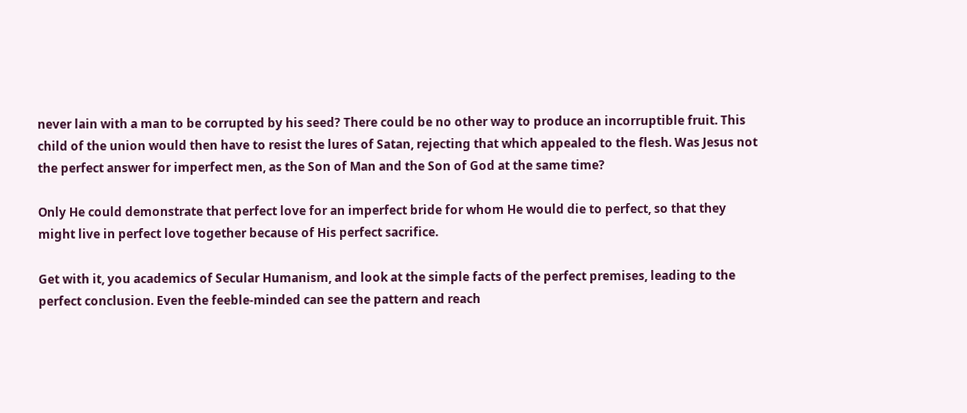never lain with a man to be corrupted by his seed? There could be no other way to produce an incorruptible fruit. This child of the union would then have to resist the lures of Satan, rejecting that which appealed to the flesh. Was Jesus not the perfect answer for imperfect men, as the Son of Man and the Son of God at the same time?

Only He could demonstrate that perfect love for an imperfect bride for whom He would die to perfect, so that they might live in perfect love together because of His perfect sacrifice.

Get with it, you academics of Secular Humanism, and look at the simple facts of the perfect premises, leading to the perfect conclusion. Even the feeble-minded can see the pattern and reach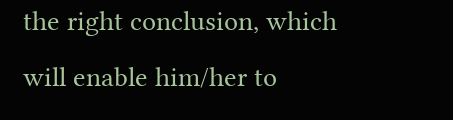the right conclusion, which will enable him/her to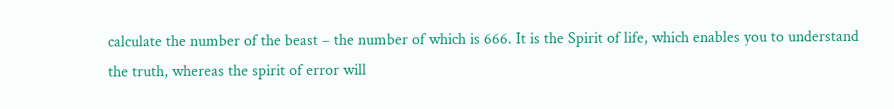calculate the number of the beast – the number of which is 666. It is the Spirit of life, which enables you to understand the truth, whereas the spirit of error will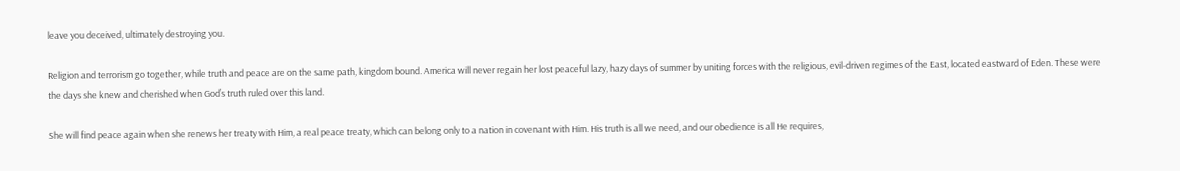leave you deceived, ultimately destroying you.

Religion and terrorism go together, while truth and peace are on the same path, kingdom bound. America will never regain her lost peaceful lazy, hazy days of summer by uniting forces with the religious, evil-driven regimes of the East, located eastward of Eden. These were the days she knew and cherished when God’s truth ruled over this land.

She will find peace again when she renews her treaty with Him, a real peace treaty, which can belong only to a nation in covenant with Him. His truth is all we need, and our obedience is all He requires,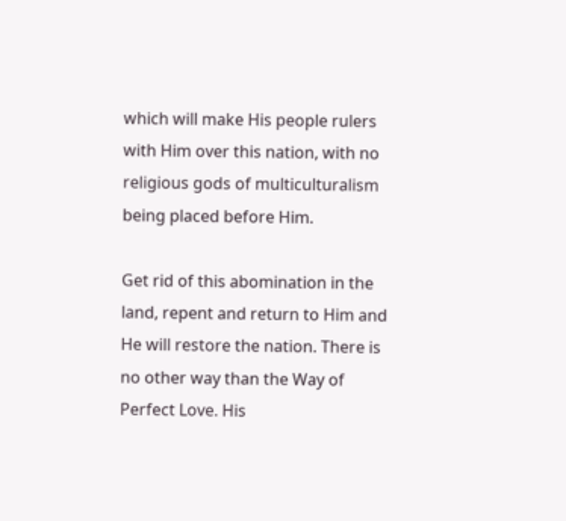which will make His people rulers with Him over this nation, with no religious gods of multiculturalism being placed before Him.

Get rid of this abomination in the land, repent and return to Him and He will restore the nation. There is no other way than the Way of Perfect Love. His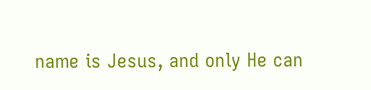name is Jesus, and only He can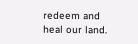redeem and heal our land.